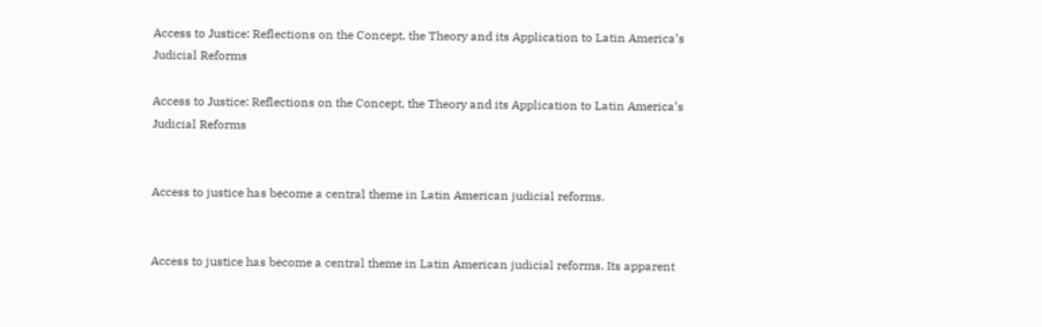Access to Justice: Reflections on the Concept, the Theory and its Application to Latin America’s Judicial Reforms

Access to Justice: Reflections on the Concept, the Theory and its Application to Latin America’s Judicial Reforms


Access to justice has become a central theme in Latin American judicial reforms.


Access to justice has become a central theme in Latin American judicial reforms. Its apparent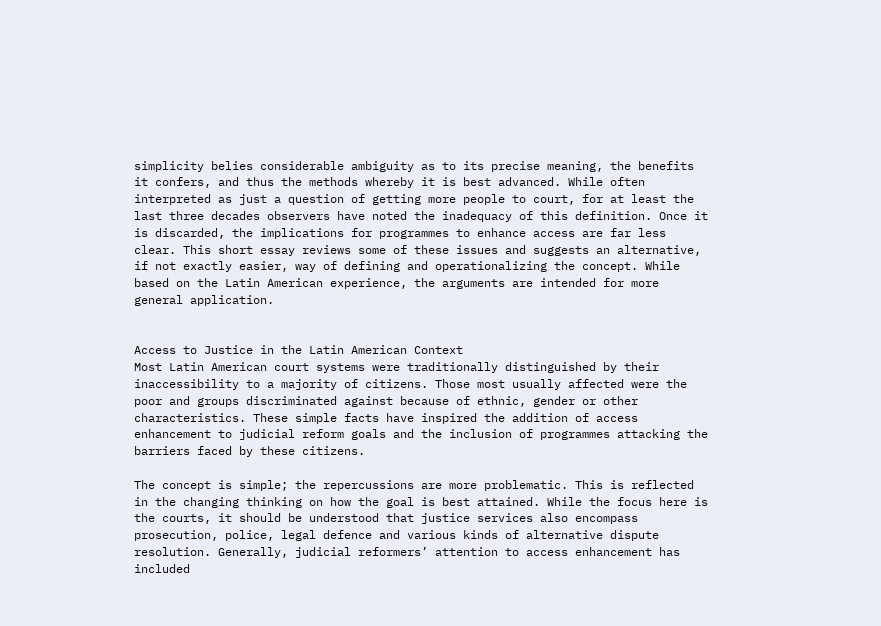simplicity belies considerable ambiguity as to its precise meaning, the benefits it confers, and thus the methods whereby it is best advanced. While often interpreted as just a question of getting more people to court, for at least the last three decades observers have noted the inadequacy of this definition. Once it is discarded, the implications for programmes to enhance access are far less clear. This short essay reviews some of these issues and suggests an alternative, if not exactly easier, way of defining and operationalizing the concept. While based on the Latin American experience, the arguments are intended for more general application.


Access to Justice in the Latin American Context
Most Latin American court systems were traditionally distinguished by their inaccessibility to a majority of citizens. Those most usually affected were the poor and groups discriminated against because of ethnic, gender or other characteristics. These simple facts have inspired the addition of access enhancement to judicial reform goals and the inclusion of programmes attacking the barriers faced by these citizens.

The concept is simple; the repercussions are more problematic. This is reflected in the changing thinking on how the goal is best attained. While the focus here is the courts, it should be understood that justice services also encompass prosecution, police, legal defence and various kinds of alternative dispute resolution. Generally, judicial reformers’ attention to access enhancement has included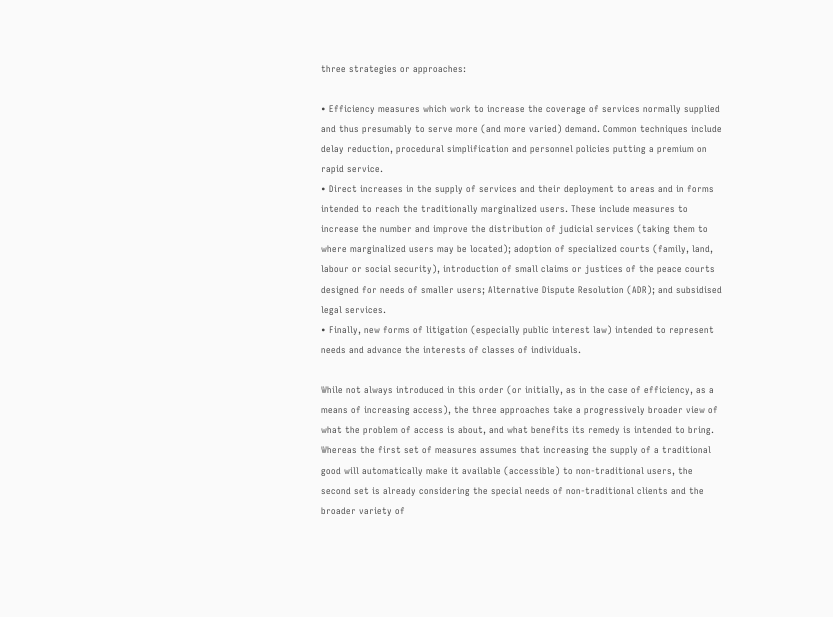three strategies or approaches:

• Efficiency measures which work to increase the coverage of services normally supplied and thus presumably to serve more (and more varied) demand. Common techniques include delay reduction, procedural simplification and personnel policies putting a premium on rapid service.
• Direct increases in the supply of services and their deployment to areas and in forms intended to reach the traditionally marginalized users. These include measures to increase the number and improve the distribution of judicial services (taking them to where marginalized users may be located); adoption of specialized courts (family, land, labour or social security), introduction of small claims or justices of the peace courts designed for needs of smaller users; Alternative Dispute Resolution (ADR); and subsidised legal services.
• Finally, new forms of litigation (especially public interest law) intended to represent needs and advance the interests of classes of individuals.

While not always introduced in this order (or initially, as in the case of efficiency, as a means of increasing access), the three approaches take a progressively broader view of what the problem of access is about, and what benefits its remedy is intended to bring. Whereas the first set of measures assumes that increasing the supply of a traditional good will automatically make it available (accessible) to non-traditional users, the second set is already considering the special needs of non-traditional clients and the broader variety of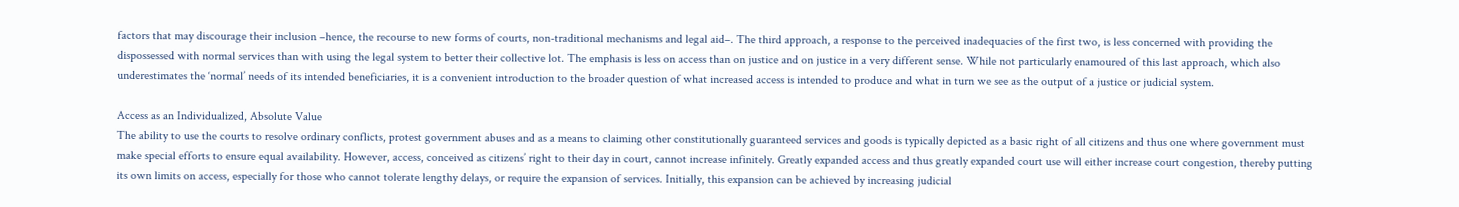factors that may discourage their inclusion –hence, the recourse to new forms of courts, non-traditional mechanisms and legal aid–. The third approach, a response to the perceived inadequacies of the first two, is less concerned with providing the dispossessed with normal services than with using the legal system to better their collective lot. The emphasis is less on access than on justice and on justice in a very different sense. While not particularly enamoured of this last approach, which also underestimates the ‘normal’ needs of its intended beneficiaries, it is a convenient introduction to the broader question of what increased access is intended to produce and what in turn we see as the output of a justice or judicial system.

Access as an Individualized, Absolute Value
The ability to use the courts to resolve ordinary conflicts, protest government abuses and as a means to claiming other constitutionally guaranteed services and goods is typically depicted as a basic right of all citizens and thus one where government must make special efforts to ensure equal availability. However, access, conceived as citizens’ right to their day in court, cannot increase infinitely. Greatly expanded access and thus greatly expanded court use will either increase court congestion, thereby putting its own limits on access, especially for those who cannot tolerate lengthy delays, or require the expansion of services. Initially, this expansion can be achieved by increasing judicial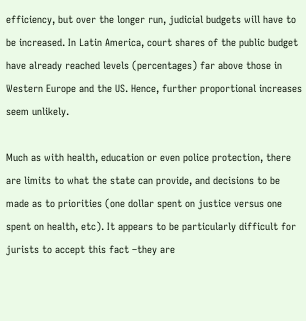efficiency, but over the longer run, judicial budgets will have to be increased. In Latin America, court shares of the public budget have already reached levels (percentages) far above those in Western Europe and the US. Hence, further proportional increases seem unlikely.

Much as with health, education or even police protection, there are limits to what the state can provide, and decisions to be made as to priorities (one dollar spent on justice versus one spent on health, etc). It appears to be particularly difficult for jurists to accept this fact –they are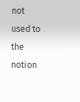not used to the notion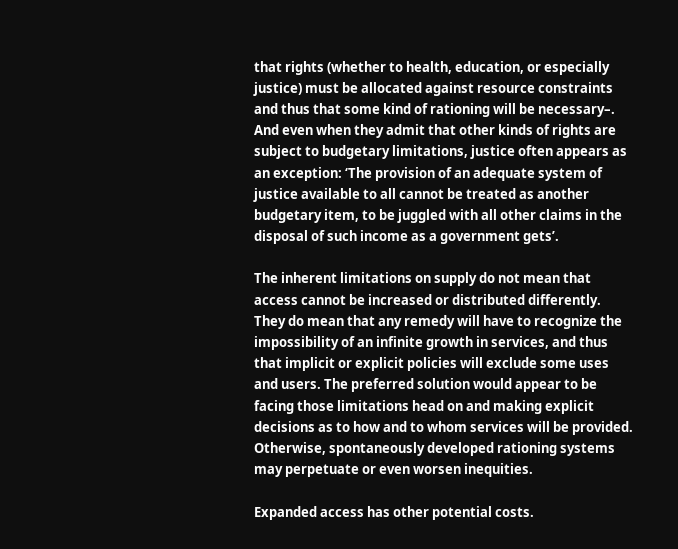that rights (whether to health, education, or especially justice) must be allocated against resource constraints and thus that some kind of rationing will be necessary–. And even when they admit that other kinds of rights are subject to budgetary limitations, justice often appears as an exception: ‘The provision of an adequate system of justice available to all cannot be treated as another budgetary item, to be juggled with all other claims in the disposal of such income as a government gets’.

The inherent limitations on supply do not mean that access cannot be increased or distributed differently. They do mean that any remedy will have to recognize the impossibility of an infinite growth in services, and thus that implicit or explicit policies will exclude some uses and users. The preferred solution would appear to be facing those limitations head on and making explicit decisions as to how and to whom services will be provided. Otherwise, spontaneously developed rationing systems may perpetuate or even worsen inequities.

Expanded access has other potential costs.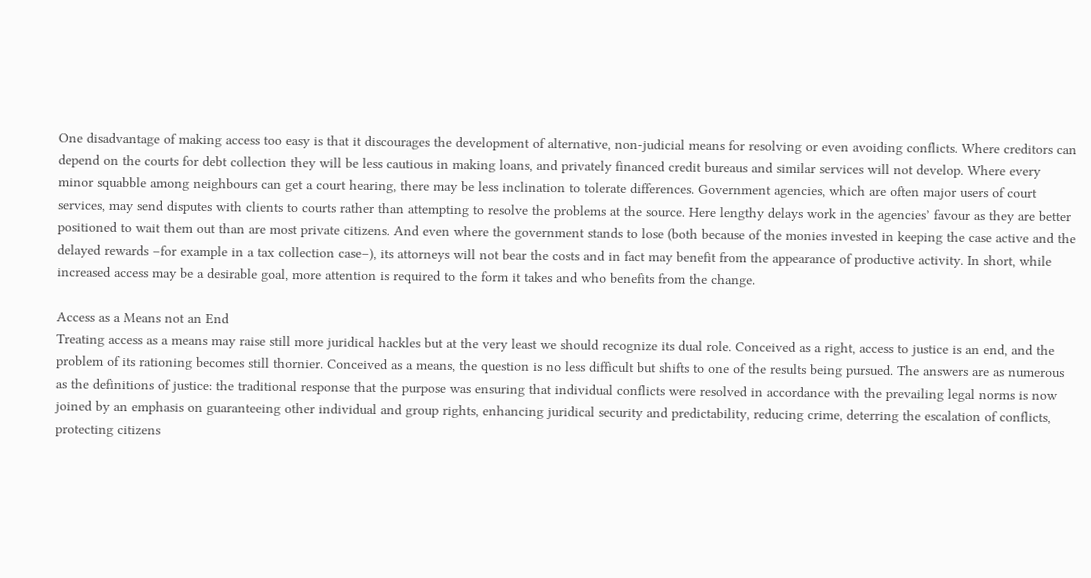One disadvantage of making access too easy is that it discourages the development of alternative, non-judicial means for resolving or even avoiding conflicts. Where creditors can depend on the courts for debt collection they will be less cautious in making loans, and privately financed credit bureaus and similar services will not develop. Where every minor squabble among neighbours can get a court hearing, there may be less inclination to tolerate differences. Government agencies, which are often major users of court services, may send disputes with clients to courts rather than attempting to resolve the problems at the source. Here lengthy delays work in the agencies’ favour as they are better positioned to wait them out than are most private citizens. And even where the government stands to lose (both because of the monies invested in keeping the case active and the delayed rewards –for example in a tax collection case–), its attorneys will not bear the costs and in fact may benefit from the appearance of productive activity. In short, while increased access may be a desirable goal, more attention is required to the form it takes and who benefits from the change.

Access as a Means not an End
Treating access as a means may raise still more juridical hackles but at the very least we should recognize its dual role. Conceived as a right, access to justice is an end, and the problem of its rationing becomes still thornier. Conceived as a means, the question is no less difficult but shifts to one of the results being pursued. The answers are as numerous as the definitions of justice: the traditional response that the purpose was ensuring that individual conflicts were resolved in accordance with the prevailing legal norms is now joined by an emphasis on guaranteeing other individual and group rights, enhancing juridical security and predictability, reducing crime, deterring the escalation of conflicts, protecting citizens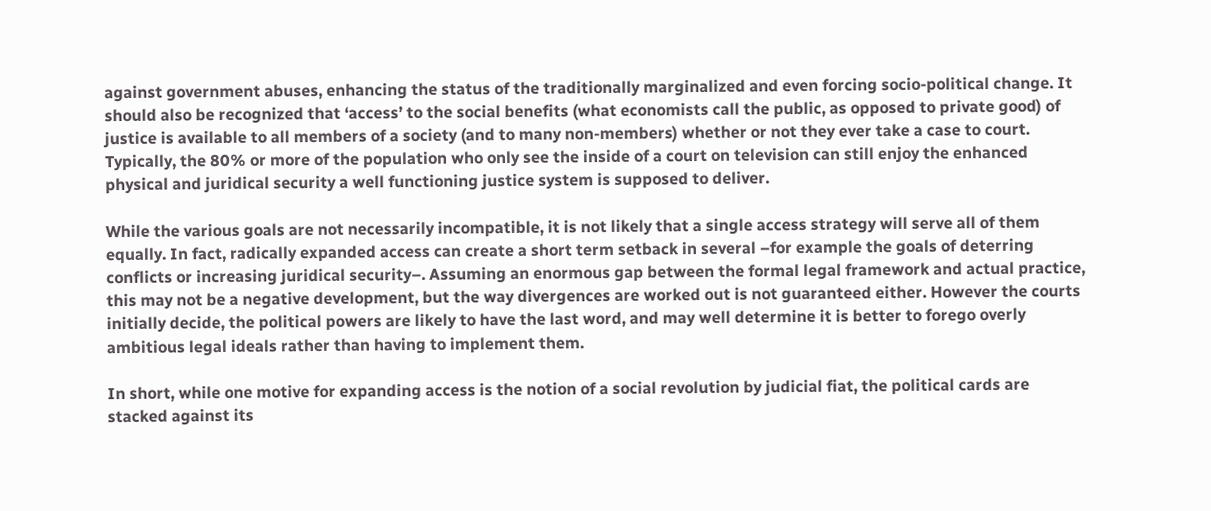against government abuses, enhancing the status of the traditionally marginalized and even forcing socio-political change. It should also be recognized that ‘access’ to the social benefits (what economists call the public, as opposed to private good) of justice is available to all members of a society (and to many non-members) whether or not they ever take a case to court. Typically, the 80% or more of the population who only see the inside of a court on television can still enjoy the enhanced physical and juridical security a well functioning justice system is supposed to deliver.

While the various goals are not necessarily incompatible, it is not likely that a single access strategy will serve all of them equally. In fact, radically expanded access can create a short term setback in several –for example the goals of deterring conflicts or increasing juridical security–. Assuming an enormous gap between the formal legal framework and actual practice, this may not be a negative development, but the way divergences are worked out is not guaranteed either. However the courts initially decide, the political powers are likely to have the last word, and may well determine it is better to forego overly ambitious legal ideals rather than having to implement them.

In short, while one motive for expanding access is the notion of a social revolution by judicial fiat, the political cards are stacked against its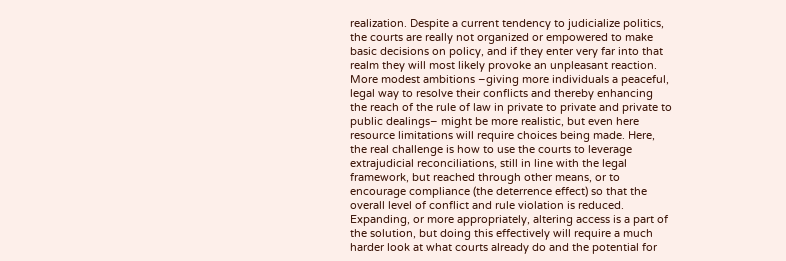realization. Despite a current tendency to judicialize politics, the courts are really not organized or empowered to make basic decisions on policy, and if they enter very far into that realm they will most likely provoke an unpleasant reaction. More modest ambitions –giving more individuals a peaceful, legal way to resolve their conflicts and thereby enhancing the reach of the rule of law in private to private and private to public dealings– might be more realistic, but even here resource limitations will require choices being made. Here, the real challenge is how to use the courts to leverage extrajudicial reconciliations, still in line with the legal framework, but reached through other means, or to encourage compliance (the deterrence effect) so that the overall level of conflict and rule violation is reduced. Expanding, or more appropriately, altering access is a part of the solution, but doing this effectively will require a much harder look at what courts already do and the potential for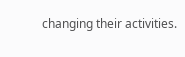changing their activities.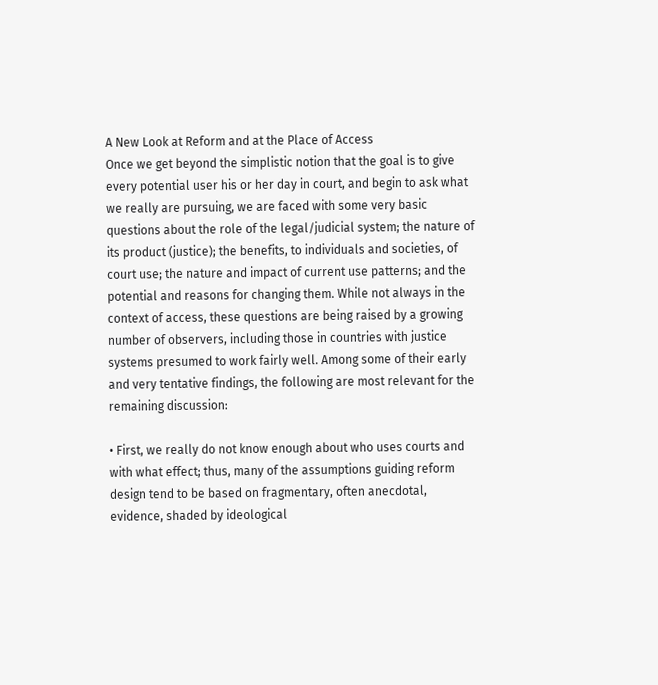A New Look at Reform and at the Place of Access
Once we get beyond the simplistic notion that the goal is to give every potential user his or her day in court, and begin to ask what we really are pursuing, we are faced with some very basic questions about the role of the legal/judicial system; the nature of its product (justice); the benefits, to individuals and societies, of court use; the nature and impact of current use patterns; and the potential and reasons for changing them. While not always in the context of access, these questions are being raised by a growing number of observers, including those in countries with justice systems presumed to work fairly well. Among some of their early and very tentative findings, the following are most relevant for the remaining discussion:

• First, we really do not know enough about who uses courts and with what effect; thus, many of the assumptions guiding reform design tend to be based on fragmentary, often anecdotal, evidence, shaded by ideological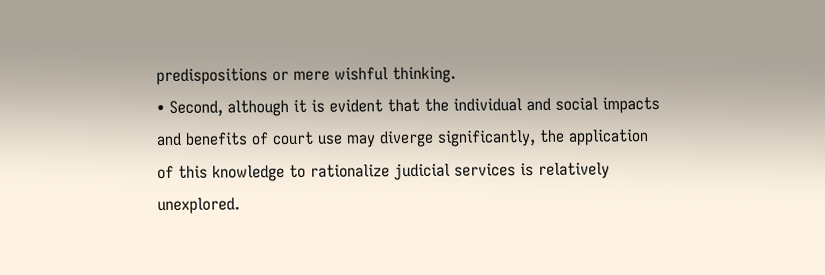predispositions or mere wishful thinking.
• Second, although it is evident that the individual and social impacts and benefits of court use may diverge significantly, the application of this knowledge to rationalize judicial services is relatively unexplored.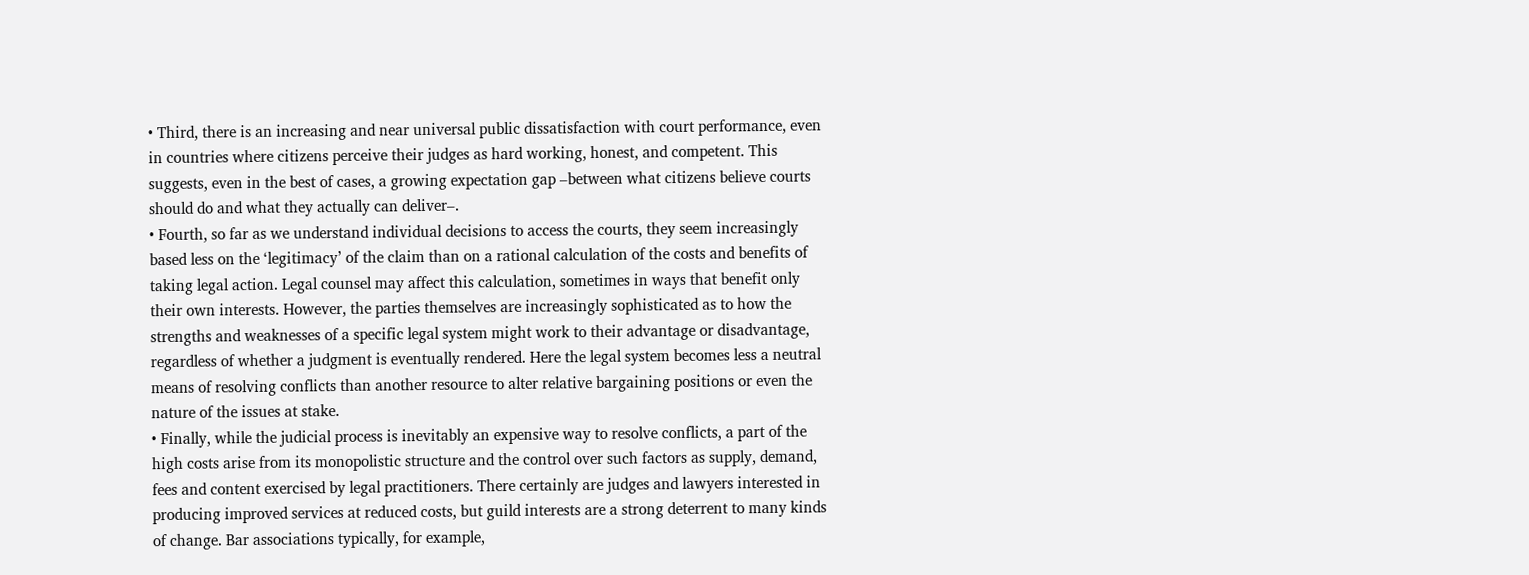• Third, there is an increasing and near universal public dissatisfaction with court performance, even in countries where citizens perceive their judges as hard working, honest, and competent. This suggests, even in the best of cases, a growing expectation gap –between what citizens believe courts should do and what they actually can deliver–.
• Fourth, so far as we understand individual decisions to access the courts, they seem increasingly based less on the ‘legitimacy’ of the claim than on a rational calculation of the costs and benefits of taking legal action. Legal counsel may affect this calculation, sometimes in ways that benefit only their own interests. However, the parties themselves are increasingly sophisticated as to how the strengths and weaknesses of a specific legal system might work to their advantage or disadvantage, regardless of whether a judgment is eventually rendered. Here the legal system becomes less a neutral means of resolving conflicts than another resource to alter relative bargaining positions or even the nature of the issues at stake.
• Finally, while the judicial process is inevitably an expensive way to resolve conflicts, a part of the high costs arise from its monopolistic structure and the control over such factors as supply, demand, fees and content exercised by legal practitioners. There certainly are judges and lawyers interested in producing improved services at reduced costs, but guild interests are a strong deterrent to many kinds of change. Bar associations typically, for example,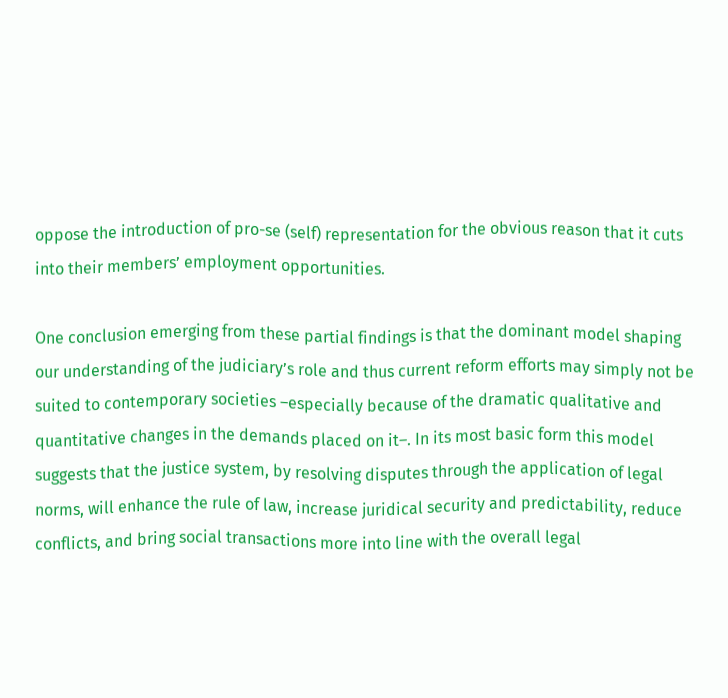oppose the introduction of pro-se (self) representation for the obvious reason that it cuts into their members’ employment opportunities.

One conclusion emerging from these partial findings is that the dominant model shaping our understanding of the judiciary’s role and thus current reform efforts may simply not be suited to contemporary societies –especially because of the dramatic qualitative and quantitative changes in the demands placed on it–. In its most basic form this model suggests that the justice system, by resolving disputes through the application of legal norms, will enhance the rule of law, increase juridical security and predictability, reduce conflicts, and bring social transactions more into line with the overall legal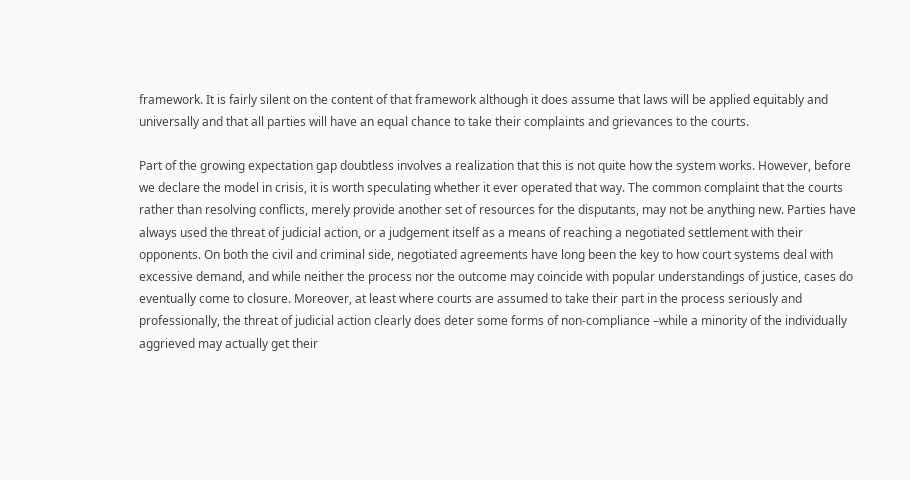framework. It is fairly silent on the content of that framework although it does assume that laws will be applied equitably and universally and that all parties will have an equal chance to take their complaints and grievances to the courts.

Part of the growing expectation gap doubtless involves a realization that this is not quite how the system works. However, before we declare the model in crisis, it is worth speculating whether it ever operated that way. The common complaint that the courts rather than resolving conflicts, merely provide another set of resources for the disputants, may not be anything new. Parties have always used the threat of judicial action, or a judgement itself as a means of reaching a negotiated settlement with their opponents. On both the civil and criminal side, negotiated agreements have long been the key to how court systems deal with excessive demand, and while neither the process nor the outcome may coincide with popular understandings of justice, cases do eventually come to closure. Moreover, at least where courts are assumed to take their part in the process seriously and professionally, the threat of judicial action clearly does deter some forms of non-compliance –while a minority of the individually aggrieved may actually get their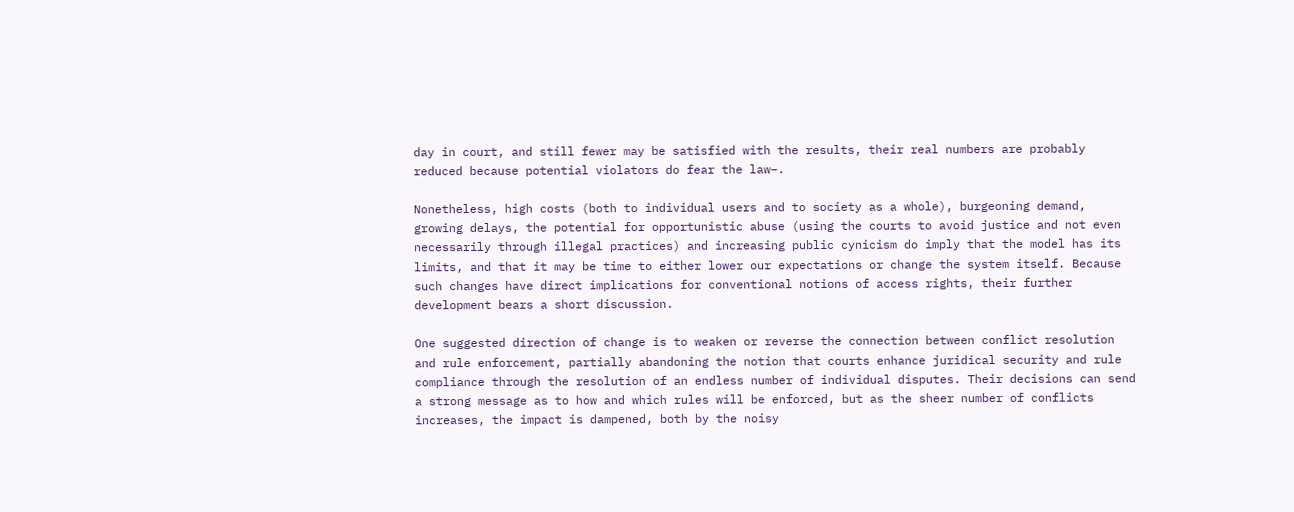day in court, and still fewer may be satisfied with the results, their real numbers are probably reduced because potential violators do fear the law–.

Nonetheless, high costs (both to individual users and to society as a whole), burgeoning demand, growing delays, the potential for opportunistic abuse (using the courts to avoid justice and not even necessarily through illegal practices) and increasing public cynicism do imply that the model has its limits, and that it may be time to either lower our expectations or change the system itself. Because such changes have direct implications for conventional notions of access rights, their further development bears a short discussion.

One suggested direction of change is to weaken or reverse the connection between conflict resolution and rule enforcement, partially abandoning the notion that courts enhance juridical security and rule compliance through the resolution of an endless number of individual disputes. Their decisions can send a strong message as to how and which rules will be enforced, but as the sheer number of conflicts increases, the impact is dampened, both by the noisy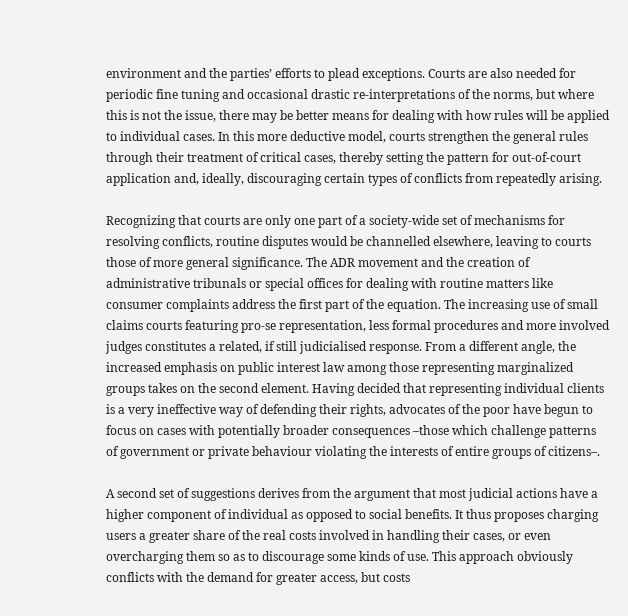environment and the parties’ efforts to plead exceptions. Courts are also needed for periodic fine tuning and occasional drastic re-interpretations of the norms, but where this is not the issue, there may be better means for dealing with how rules will be applied to individual cases. In this more deductive model, courts strengthen the general rules through their treatment of critical cases, thereby setting the pattern for out-of-court application and, ideally, discouraging certain types of conflicts from repeatedly arising.

Recognizing that courts are only one part of a society-wide set of mechanisms for resolving conflicts, routine disputes would be channelled elsewhere, leaving to courts those of more general significance. The ADR movement and the creation of administrative tribunals or special offices for dealing with routine matters like consumer complaints address the first part of the equation. The increasing use of small claims courts featuring pro-se representation, less formal procedures and more involved judges constitutes a related, if still judicialised response. From a different angle, the increased emphasis on public interest law among those representing marginalized groups takes on the second element. Having decided that representing individual clients is a very ineffective way of defending their rights, advocates of the poor have begun to focus on cases with potentially broader consequences –those which challenge patterns of government or private behaviour violating the interests of entire groups of citizens–.

A second set of suggestions derives from the argument that most judicial actions have a higher component of individual as opposed to social benefits. It thus proposes charging users a greater share of the real costs involved in handling their cases, or even overcharging them so as to discourage some kinds of use. This approach obviously conflicts with the demand for greater access, but costs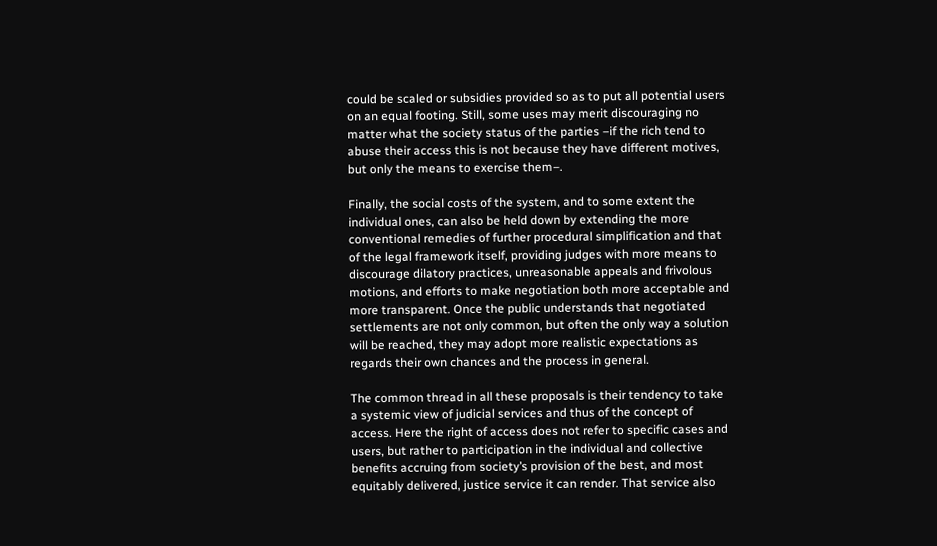could be scaled or subsidies provided so as to put all potential users on an equal footing. Still, some uses may merit discouraging no matter what the society status of the parties –if the rich tend to abuse their access this is not because they have different motives, but only the means to exercise them–.

Finally, the social costs of the system, and to some extent the individual ones, can also be held down by extending the more conventional remedies of further procedural simplification and that of the legal framework itself, providing judges with more means to discourage dilatory practices, unreasonable appeals and frivolous motions, and efforts to make negotiation both more acceptable and more transparent. Once the public understands that negotiated settlements are not only common, but often the only way a solution will be reached, they may adopt more realistic expectations as regards their own chances and the process in general.

The common thread in all these proposals is their tendency to take a systemic view of judicial services and thus of the concept of access. Here the right of access does not refer to specific cases and users, but rather to participation in the individual and collective benefits accruing from society’s provision of the best, and most equitably delivered, justice service it can render. That service also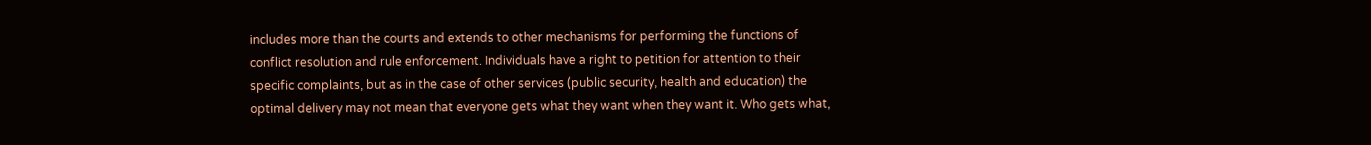includes more than the courts and extends to other mechanisms for performing the functions of conflict resolution and rule enforcement. Individuals have a right to petition for attention to their specific complaints, but as in the case of other services (public security, health and education) the optimal delivery may not mean that everyone gets what they want when they want it. Who gets what,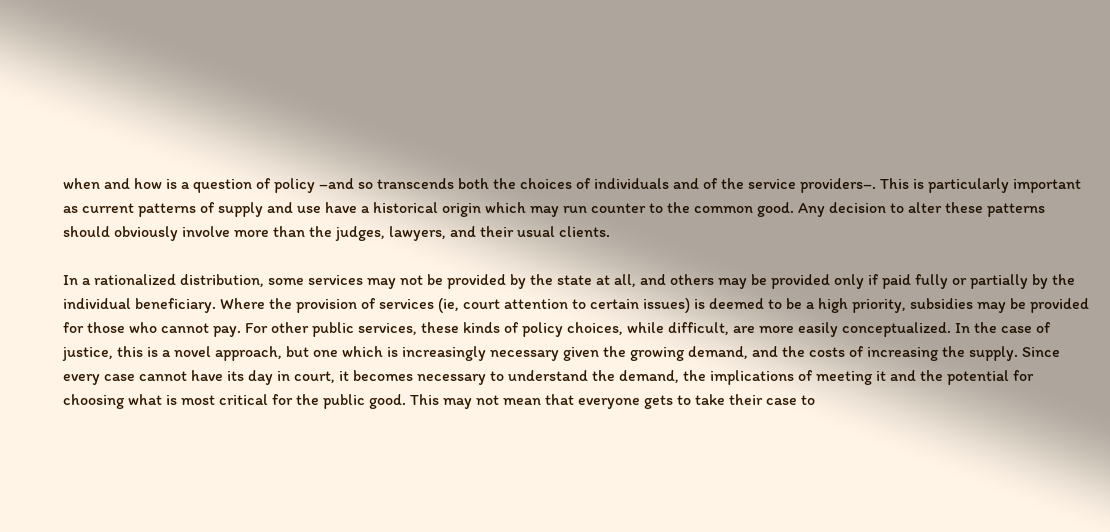when and how is a question of policy –and so transcends both the choices of individuals and of the service providers–. This is particularly important as current patterns of supply and use have a historical origin which may run counter to the common good. Any decision to alter these patterns should obviously involve more than the judges, lawyers, and their usual clients.

In a rationalized distribution, some services may not be provided by the state at all, and others may be provided only if paid fully or partially by the individual beneficiary. Where the provision of services (ie, court attention to certain issues) is deemed to be a high priority, subsidies may be provided for those who cannot pay. For other public services, these kinds of policy choices, while difficult, are more easily conceptualized. In the case of justice, this is a novel approach, but one which is increasingly necessary given the growing demand, and the costs of increasing the supply. Since every case cannot have its day in court, it becomes necessary to understand the demand, the implications of meeting it and the potential for choosing what is most critical for the public good. This may not mean that everyone gets to take their case to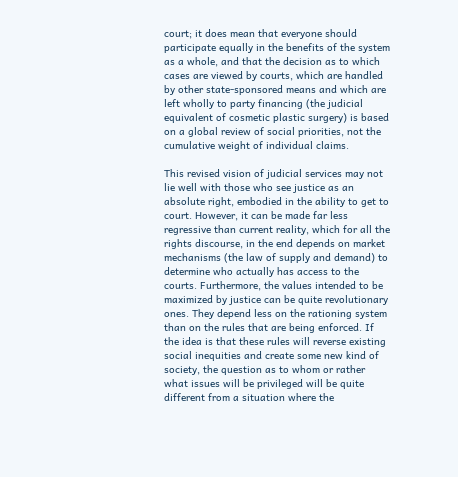court; it does mean that everyone should participate equally in the benefits of the system as a whole, and that the decision as to which cases are viewed by courts, which are handled by other state-sponsored means and which are left wholly to party financing (the judicial equivalent of cosmetic plastic surgery) is based on a global review of social priorities, not the cumulative weight of individual claims.

This revised vision of judicial services may not lie well with those who see justice as an absolute right, embodied in the ability to get to court. However, it can be made far less regressive than current reality, which for all the rights discourse, in the end depends on market mechanisms (the law of supply and demand) to determine who actually has access to the courts. Furthermore, the values intended to be maximized by justice can be quite revolutionary ones. They depend less on the rationing system than on the rules that are being enforced. If the idea is that these rules will reverse existing social inequities and create some new kind of society, the question as to whom or rather what issues will be privileged will be quite different from a situation where the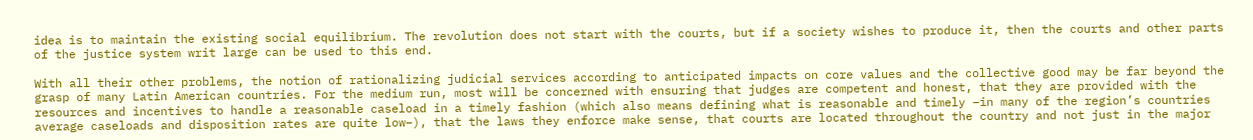idea is to maintain the existing social equilibrium. The revolution does not start with the courts, but if a society wishes to produce it, then the courts and other parts of the justice system writ large can be used to this end.

With all their other problems, the notion of rationalizing judicial services according to anticipated impacts on core values and the collective good may be far beyond the grasp of many Latin American countries. For the medium run, most will be concerned with ensuring that judges are competent and honest, that they are provided with the resources and incentives to handle a reasonable caseload in a timely fashion (which also means defining what is reasonable and timely –in many of the region’s countries average caseloads and disposition rates are quite low–), that the laws they enforce make sense, that courts are located throughout the country and not just in the major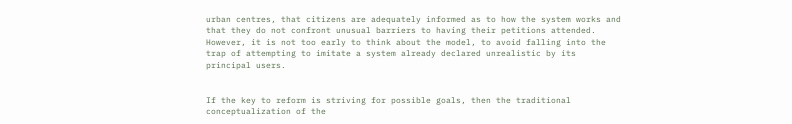urban centres, that citizens are adequately informed as to how the system works and that they do not confront unusual barriers to having their petitions attended. However, it is not too early to think about the model, to avoid falling into the trap of attempting to imitate a system already declared unrealistic by its principal users.


If the key to reform is striving for possible goals, then the traditional conceptualization of the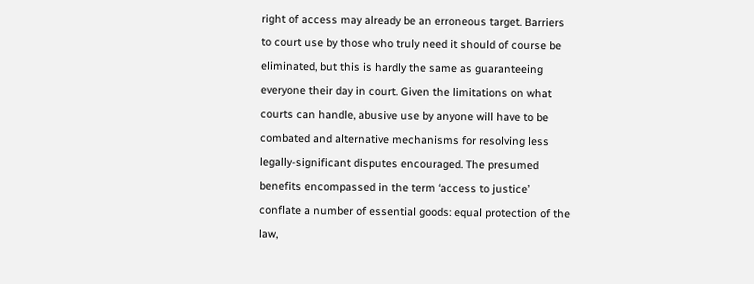right of access may already be an erroneous target. Barriers to court use by those who truly need it should of course be eliminated, but this is hardly the same as guaranteeing everyone their day in court. Given the limitations on what courts can handle, abusive use by anyone will have to be combated and alternative mechanisms for resolving less legally-significant disputes encouraged. The presumed benefits encompassed in the term ‘access to justice’ conflate a number of essential goods: equal protection of the law,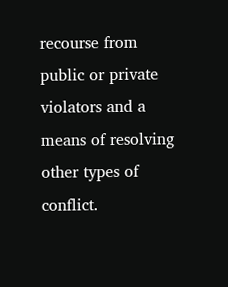recourse from public or private violators and a means of resolving other types of conflict.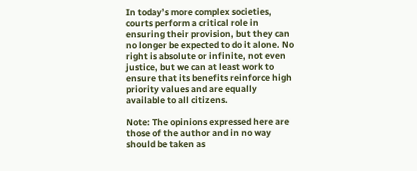In today’s more complex societies, courts perform a critical role in ensuring their provision, but they can no longer be expected to do it alone. No right is absolute or infinite, not even justice, but we can at least work to ensure that its benefits reinforce high priority values and are equally available to all citizens.

Note: The opinions expressed here are those of the author and in no way should be taken as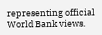representing official World Bank views.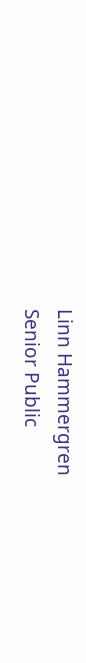Linn Hammergren
Senior Public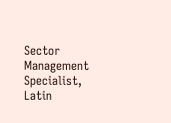Sector Management Specialist, Latin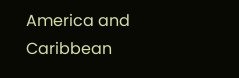America and Caribbean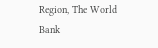Region, The World Bank